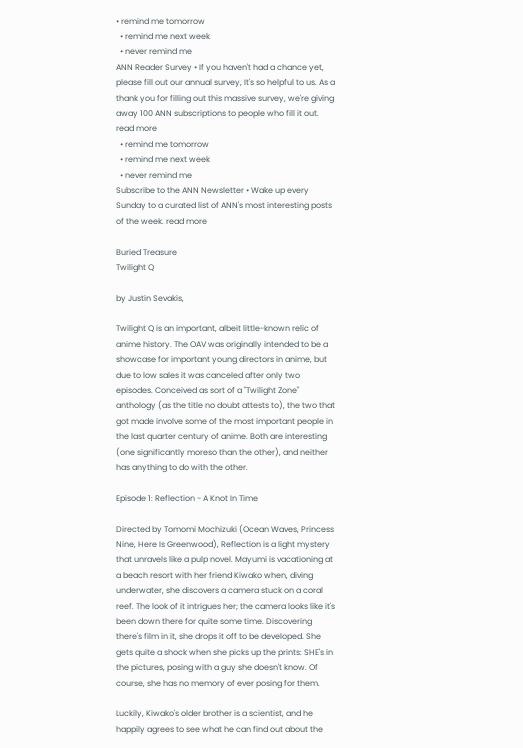• remind me tomorrow
  • remind me next week
  • never remind me
ANN Reader Survey • If you haven't had a chance yet, please fill out our annual survey, It's so helpful to us. As a thank you for filling out this massive survey, we're giving away 100 ANN subscriptions to people who fill it out. read more
  • remind me tomorrow
  • remind me next week
  • never remind me
Subscribe to the ANN Newsletter • Wake up every Sunday to a curated list of ANN's most interesting posts of the week. read more

Buried Treasure
Twilight Q

by Justin Sevakis,

Twilight Q is an important, albeit little-known relic of anime history. The OAV was originally intended to be a showcase for important young directors in anime, but due to low sales it was canceled after only two episodes. Conceived as sort of a "Twilight Zone" anthology (as the title no doubt attests to), the two that got made involve some of the most important people in the last quarter century of anime. Both are interesting (one significantly moreso than the other), and neither has anything to do with the other.

Episode 1: Reflection - A Knot In Time

Directed by Tomomi Mochizuki (Ocean Waves, Princess Nine, Here Is Greenwood), Reflection is a light mystery that unravels like a pulp novel. Mayumi is vacationing at a beach resort with her friend Kiwako when, diving underwater, she discovers a camera stuck on a coral reef. The look of it intrigues her; the camera looks like it's been down there for quite some time. Discovering there's film in it, she drops it off to be developed. She gets quite a shock when she picks up the prints: SHE's in the pictures, posing with a guy she doesn't know. Of course, she has no memory of ever posing for them.

Luckily, Kiwako's older brother is a scientist, and he happily agrees to see what he can find out about the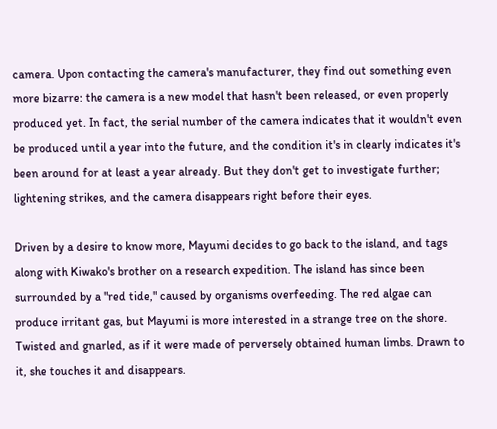camera. Upon contacting the camera's manufacturer, they find out something even more bizarre: the camera is a new model that hasn't been released, or even properly produced yet. In fact, the serial number of the camera indicates that it wouldn't even be produced until a year into the future, and the condition it's in clearly indicates it's been around for at least a year already. But they don't get to investigate further; lightening strikes, and the camera disappears right before their eyes.

Driven by a desire to know more, Mayumi decides to go back to the island, and tags along with Kiwako's brother on a research expedition. The island has since been surrounded by a "red tide," caused by organisms overfeeding. The red algae can produce irritant gas, but Mayumi is more interested in a strange tree on the shore. Twisted and gnarled, as if it were made of perversely obtained human limbs. Drawn to it, she touches it and disappears.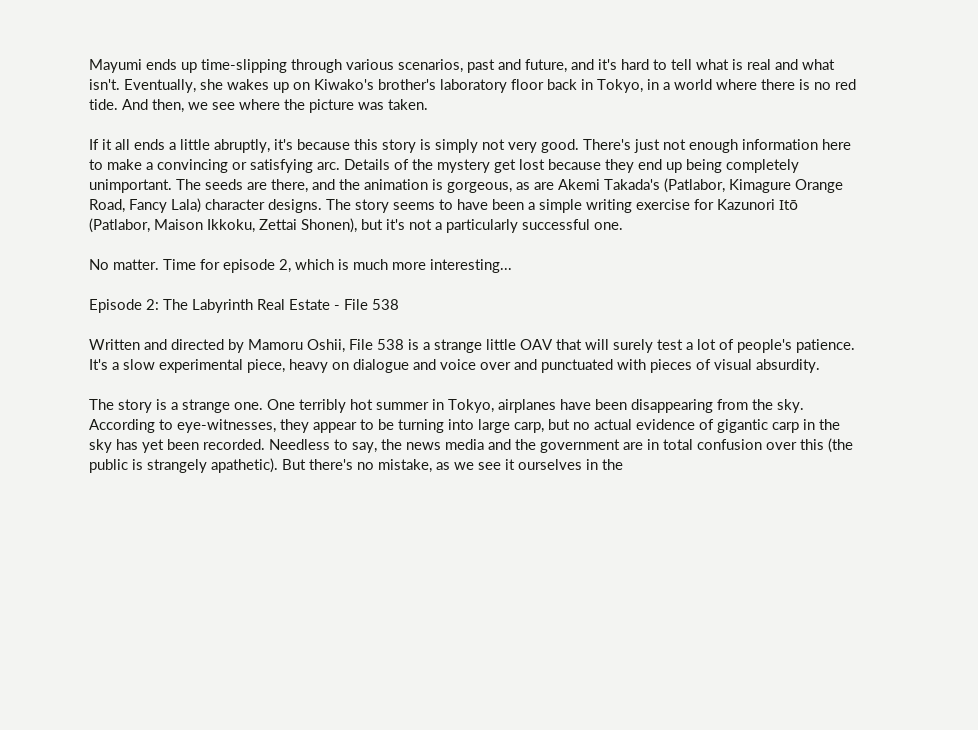Mayumi ends up time-slipping through various scenarios, past and future, and it's hard to tell what is real and what isn't. Eventually, she wakes up on Kiwako's brother's laboratory floor back in Tokyo, in a world where there is no red tide. And then, we see where the picture was taken.

If it all ends a little abruptly, it's because this story is simply not very good. There's just not enough information here to make a convincing or satisfying arc. Details of the mystery get lost because they end up being completely unimportant. The seeds are there, and the animation is gorgeous, as are Akemi Takada's (Patlabor, Kimagure Orange Road, Fancy Lala) character designs. The story seems to have been a simple writing exercise for Kazunori Itō (Patlabor, Maison Ikkoku, Zettai Shonen), but it's not a particularly successful one.

No matter. Time for episode 2, which is much more interesting...

Episode 2: The Labyrinth Real Estate - File 538

Written and directed by Mamoru Oshii, File 538 is a strange little OAV that will surely test a lot of people's patience. It's a slow experimental piece, heavy on dialogue and voice over and punctuated with pieces of visual absurdity.

The story is a strange one. One terribly hot summer in Tokyo, airplanes have been disappearing from the sky. According to eye-witnesses, they appear to be turning into large carp, but no actual evidence of gigantic carp in the sky has yet been recorded. Needless to say, the news media and the government are in total confusion over this (the public is strangely apathetic). But there's no mistake, as we see it ourselves in the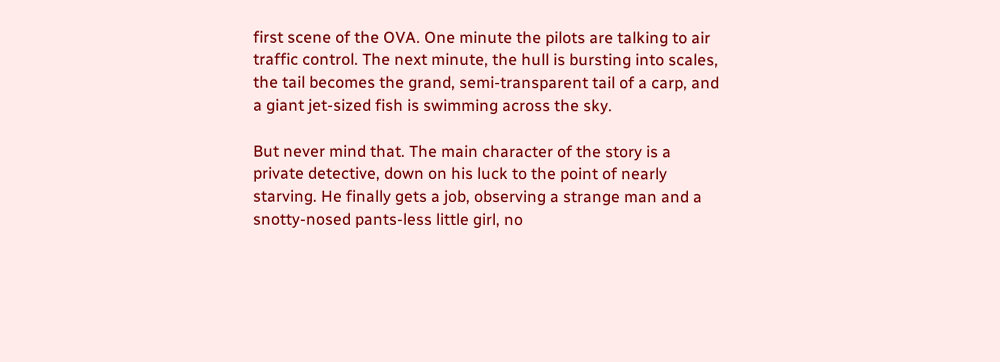first scene of the OVA. One minute the pilots are talking to air traffic control. The next minute, the hull is bursting into scales, the tail becomes the grand, semi-transparent tail of a carp, and a giant jet-sized fish is swimming across the sky.

But never mind that. The main character of the story is a private detective, down on his luck to the point of nearly starving. He finally gets a job, observing a strange man and a snotty-nosed pants-less little girl, no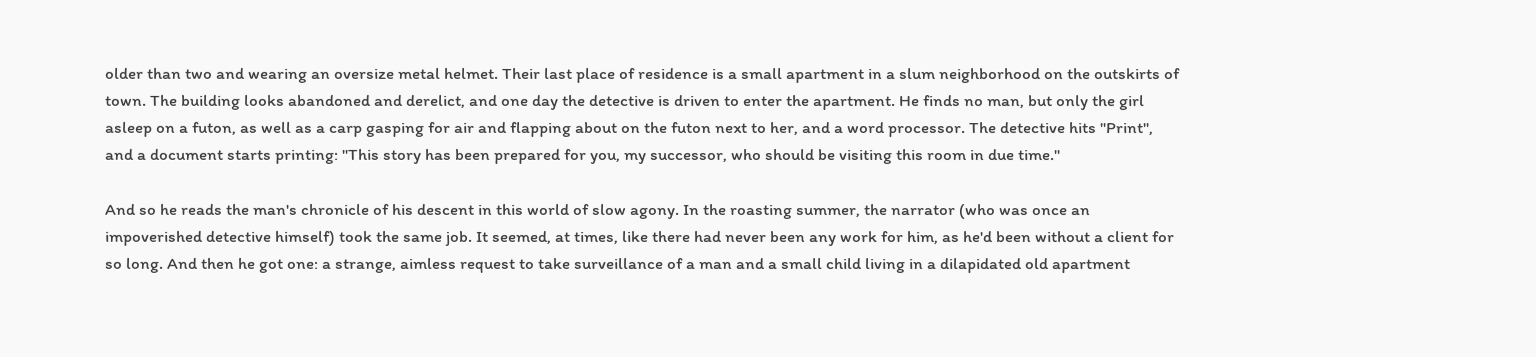older than two and wearing an oversize metal helmet. Their last place of residence is a small apartment in a slum neighborhood on the outskirts of town. The building looks abandoned and derelict, and one day the detective is driven to enter the apartment. He finds no man, but only the girl asleep on a futon, as well as a carp gasping for air and flapping about on the futon next to her, and a word processor. The detective hits "Print", and a document starts printing: "This story has been prepared for you, my successor, who should be visiting this room in due time."

And so he reads the man's chronicle of his descent in this world of slow agony. In the roasting summer, the narrator (who was once an impoverished detective himself) took the same job. It seemed, at times, like there had never been any work for him, as he'd been without a client for so long. And then he got one: a strange, aimless request to take surveillance of a man and a small child living in a dilapidated old apartment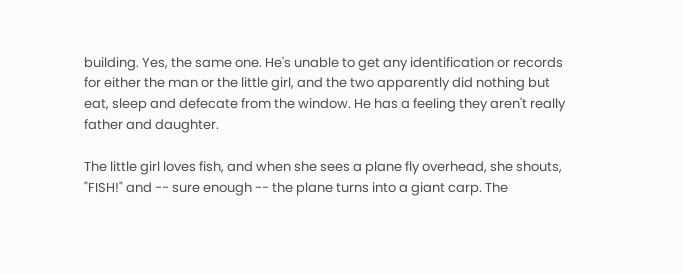building. Yes, the same one. He's unable to get any identification or records for either the man or the little girl, and the two apparently did nothing but eat, sleep and defecate from the window. He has a feeling they aren't really father and daughter.

The little girl loves fish, and when she sees a plane fly overhead, she shouts, "FISH!" and -- sure enough -- the plane turns into a giant carp. The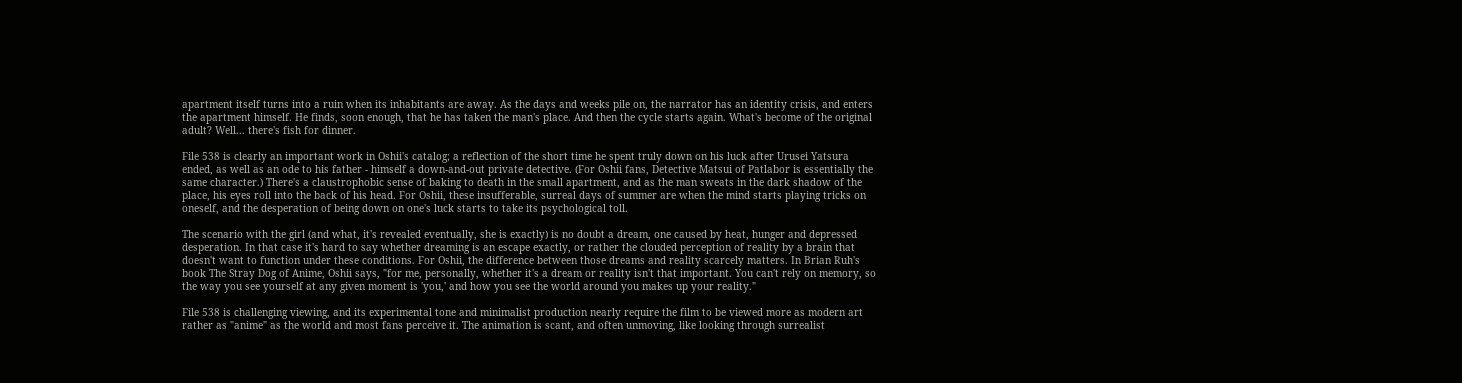apartment itself turns into a ruin when its inhabitants are away. As the days and weeks pile on, the narrator has an identity crisis, and enters the apartment himself. He finds, soon enough, that he has taken the man's place. And then the cycle starts again. What's become of the original adult? Well... there's fish for dinner.

File 538 is clearly an important work in Oshii's catalog; a reflection of the short time he spent truly down on his luck after Urusei Yatsura ended, as well as an ode to his father - himself a down-and-out private detective. (For Oshii fans, Detective Matsui of Patlabor is essentially the same character.) There's a claustrophobic sense of baking to death in the small apartment, and as the man sweats in the dark shadow of the place, his eyes roll into the back of his head. For Oshii, these insufferable, surreal days of summer are when the mind starts playing tricks on oneself, and the desperation of being down on one's luck starts to take its psychological toll.

The scenario with the girl (and what, it's revealed eventually, she is exactly) is no doubt a dream, one caused by heat, hunger and depressed desperation. In that case it's hard to say whether dreaming is an escape exactly, or rather the clouded perception of reality by a brain that doesn't want to function under these conditions. For Oshii, the difference between those dreams and reality scarcely matters. In Brian Ruh's book The Stray Dog of Anime, Oshii says, "for me, personally, whether it's a dream or reality isn't that important. You can't rely on memory, so the way you see yourself at any given moment is 'you,' and how you see the world around you makes up your reality."

File 538 is challenging viewing, and its experimental tone and minimalist production nearly require the film to be viewed more as modern art rather as "anime" as the world and most fans perceive it. The animation is scant, and often unmoving, like looking through surrealist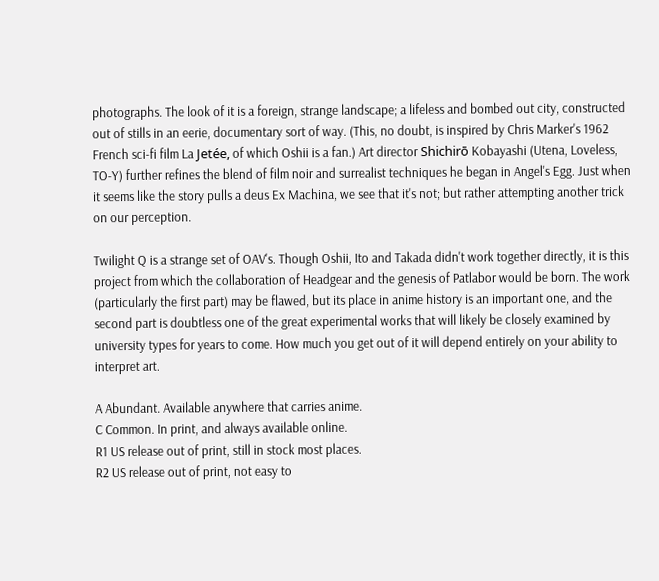photographs. The look of it is a foreign, strange landscape; a lifeless and bombed out city, constructed out of stills in an eerie, documentary sort of way. (This, no doubt, is inspired by Chris Marker's 1962 French sci-fi film La Jetée, of which Oshii is a fan.) Art director Shichirō Kobayashi (Utena, Loveless, TO-Y) further refines the blend of film noir and surrealist techniques he began in Angel's Egg. Just when it seems like the story pulls a deus Ex Machina, we see that it's not; but rather attempting another trick on our perception.

Twilight Q is a strange set of OAV's. Though Oshii, Ito and Takada didn't work together directly, it is this project from which the collaboration of Headgear and the genesis of Patlabor would be born. The work (particularly the first part) may be flawed, but its place in anime history is an important one, and the second part is doubtless one of the great experimental works that will likely be closely examined by university types for years to come. How much you get out of it will depend entirely on your ability to interpret art.

A Abundant. Available anywhere that carries anime.
C Common. In print, and always available online.
R1 US release out of print, still in stock most places.
R2 US release out of print, not easy to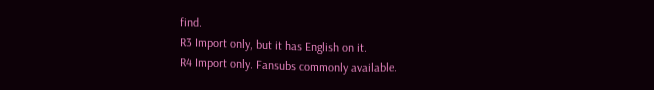find.
R3 Import only, but it has English on it.
R4 Import only. Fansubs commonly available.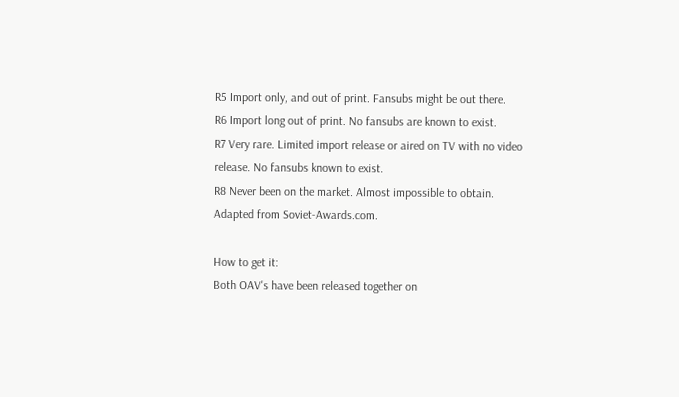R5 Import only, and out of print. Fansubs might be out there.
R6 Import long out of print. No fansubs are known to exist.
R7 Very rare. Limited import release or aired on TV with no video release. No fansubs known to exist.
R8 Never been on the market. Almost impossible to obtain.
Adapted from Soviet-Awards.com.

How to get it:
Both OAV's have been released together on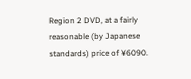Region 2 DVD, at a fairly reasonable (by Japanese standards) price of ¥6090.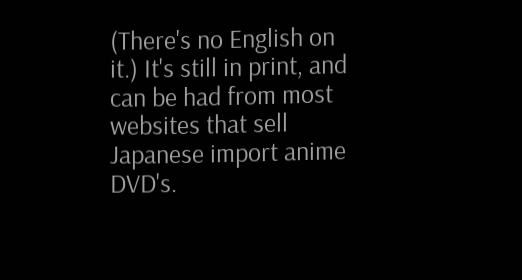(There's no English on it.) It's still in print, and can be had from most websites that sell Japanese import anime DVD's.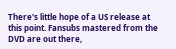There's little hope of a US release at this point. Fansubs mastered from the DVD are out there,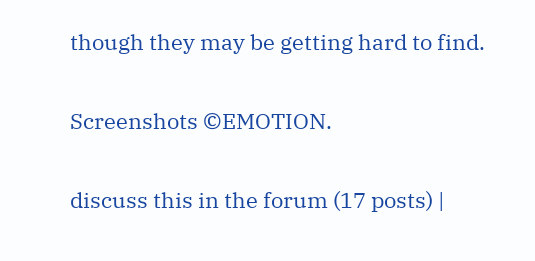though they may be getting hard to find.

Screenshots ©EMOTION.

discuss this in the forum (17 posts) |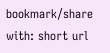bookmark/share with: short url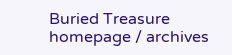Buried Treasure homepage / archives